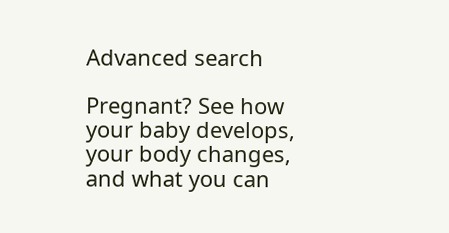Advanced search

Pregnant? See how your baby develops, your body changes, and what you can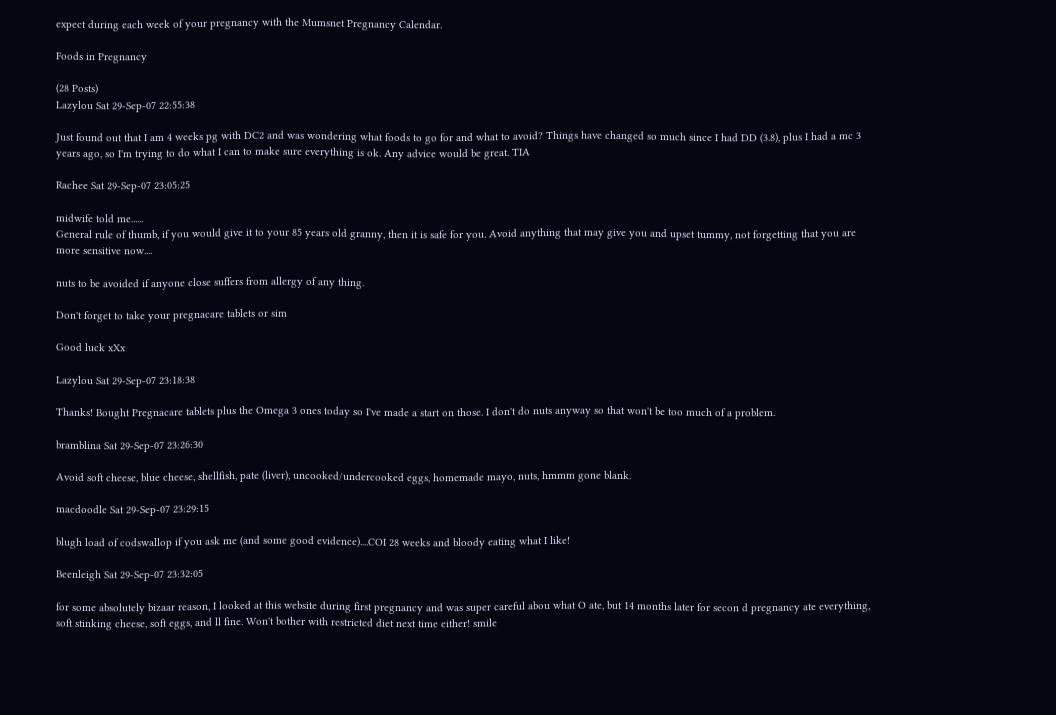expect during each week of your pregnancy with the Mumsnet Pregnancy Calendar.

Foods in Pregnancy

(28 Posts)
Lazylou Sat 29-Sep-07 22:55:38

Just found out that I am 4 weeks pg with DC2 and was wondering what foods to go for and what to avoid? Things have changed so much since I had DD (3.8), plus I had a mc 3 years ago, so I'm trying to do what I can to make sure everything is ok. Any advice would be great. TIA

Rachee Sat 29-Sep-07 23:05:25

midwife told me......
General rule of thumb, if you would give it to your 85 years old granny, then it is safe for you. Avoid anything that may give you and upset tummy, not forgetting that you are more sensitive now....

nuts to be avoided if anyone close suffers from allergy of any thing.

Don't forget to take your pregnacare tablets or sim

Good luck xXx

Lazylou Sat 29-Sep-07 23:18:38

Thanks! Bought Pregnacare tablets plus the Omega 3 ones today so I've made a start on those. I don't do nuts anyway so that won't be too much of a problem.

bramblina Sat 29-Sep-07 23:26:30

Avoid soft cheese, blue cheese, shellfish, pate (liver), uncooked/undercooked eggs, homemade mayo, nuts, hmmm gone blank.

macdoodle Sat 29-Sep-07 23:29:15

blugh load of codswallop if you ask me (and some good evidence)....COI 28 weeks and bloody eating what I like!

Beenleigh Sat 29-Sep-07 23:32:05

for some absolutely bizaar reason, I looked at this website during first pregnancy and was super careful abou what O ate, but 14 months later for secon d pregnancy ate everything, soft stinking cheese, soft eggs, and ll fine. Won't bother with restricted diet next time either! smile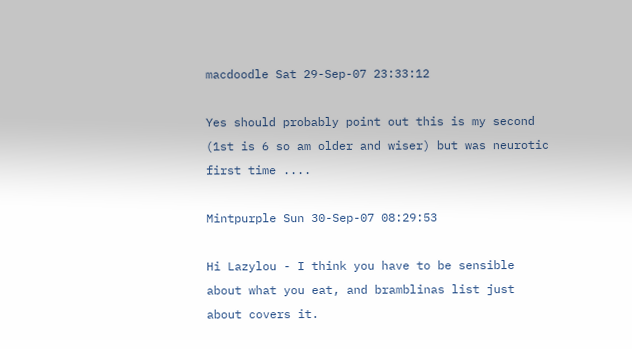macdoodle Sat 29-Sep-07 23:33:12

Yes should probably point out this is my second (1st is 6 so am older and wiser) but was neurotic first time ....

Mintpurple Sun 30-Sep-07 08:29:53

Hi Lazylou - I think you have to be sensible about what you eat, and bramblinas list just about covers it.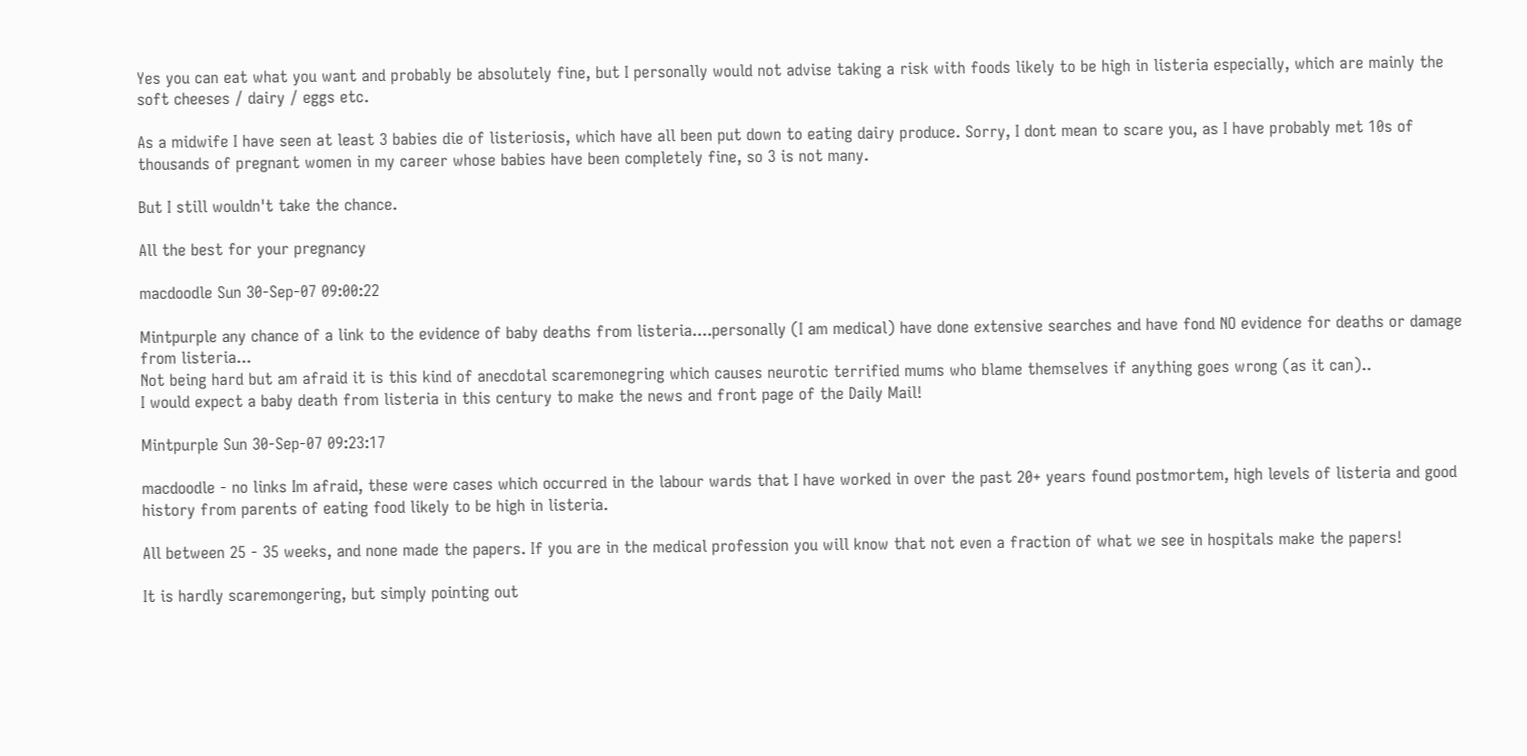Yes you can eat what you want and probably be absolutely fine, but I personally would not advise taking a risk with foods likely to be high in listeria especially, which are mainly the soft cheeses / dairy / eggs etc.

As a midwife I have seen at least 3 babies die of listeriosis, which have all been put down to eating dairy produce. Sorry, I dont mean to scare you, as I have probably met 10s of thousands of pregnant women in my career whose babies have been completely fine, so 3 is not many.

But I still wouldn't take the chance.

All the best for your pregnancy

macdoodle Sun 30-Sep-07 09:00:22

Mintpurple any chance of a link to the evidence of baby deaths from listeria....personally (I am medical) have done extensive searches and have fond NO evidence for deaths or damage from listeria...
Not being hard but am afraid it is this kind of anecdotal scaremonegring which causes neurotic terrified mums who blame themselves if anything goes wrong (as it can)..
I would expect a baby death from listeria in this century to make the news and front page of the Daily Mail!

Mintpurple Sun 30-Sep-07 09:23:17

macdoodle - no links Im afraid, these were cases which occurred in the labour wards that I have worked in over the past 20+ years found postmortem, high levels of listeria and good history from parents of eating food likely to be high in listeria.

All between 25 - 35 weeks, and none made the papers. If you are in the medical profession you will know that not even a fraction of what we see in hospitals make the papers!

It is hardly scaremongering, but simply pointing out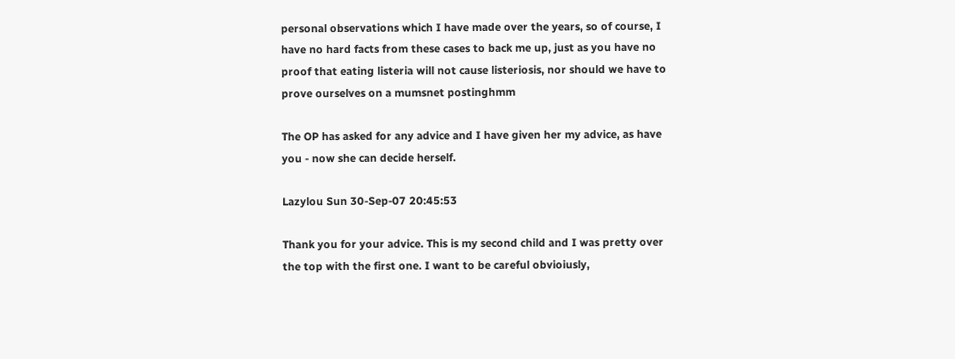personal observations which I have made over the years, so of course, I have no hard facts from these cases to back me up, just as you have no proof that eating listeria will not cause listeriosis, nor should we have to prove ourselves on a mumsnet postinghmm

The OP has asked for any advice and I have given her my advice, as have you - now she can decide herself.

Lazylou Sun 30-Sep-07 20:45:53

Thank you for your advice. This is my second child and I was pretty over the top with the first one. I want to be careful obvioiusly,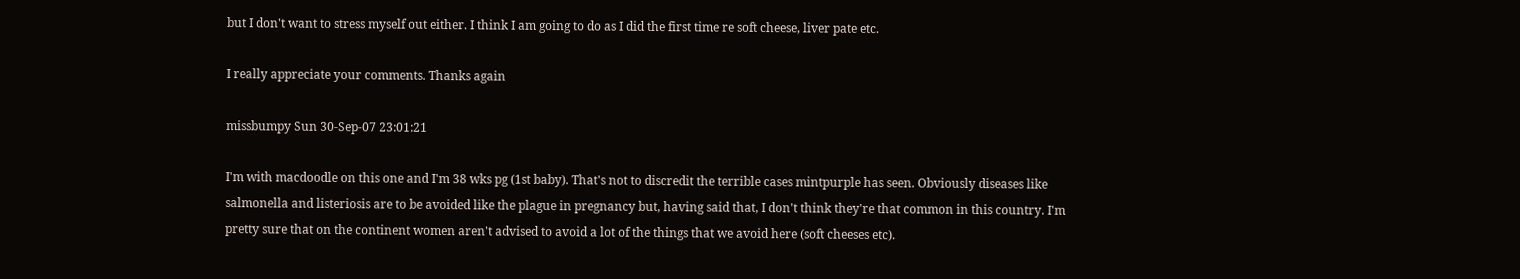but I don't want to stress myself out either. I think I am going to do as I did the first time re soft cheese, liver pate etc.

I really appreciate your comments. Thanks again

missbumpy Sun 30-Sep-07 23:01:21

I'm with macdoodle on this one and I'm 38 wks pg (1st baby). That's not to discredit the terrible cases mintpurple has seen. Obviously diseases like salmonella and listeriosis are to be avoided like the plague in pregnancy but, having said that, I don't think they're that common in this country. I'm pretty sure that on the continent women aren't advised to avoid a lot of the things that we avoid here (soft cheeses etc).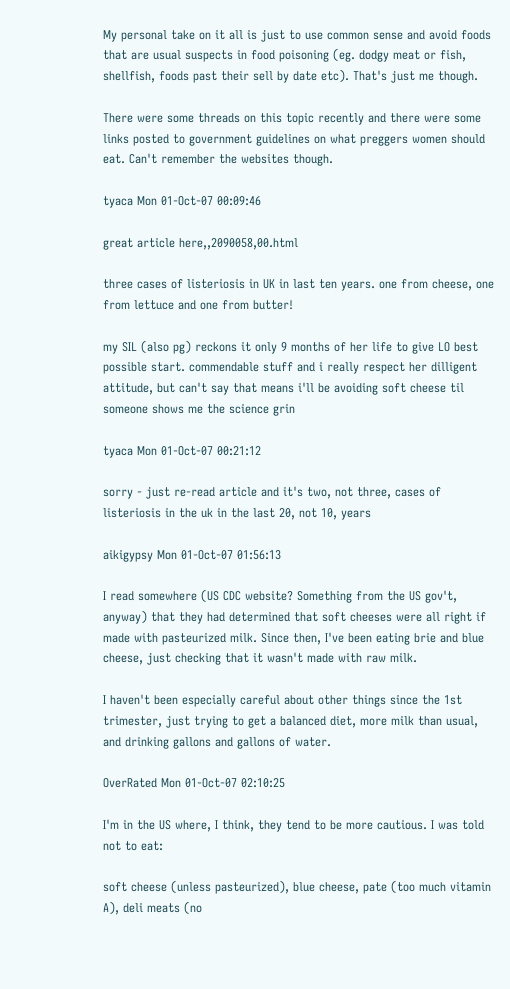My personal take on it all is just to use common sense and avoid foods that are usual suspects in food poisoning (eg. dodgy meat or fish, shellfish, foods past their sell by date etc). That's just me though.

There were some threads on this topic recently and there were some links posted to government guidelines on what preggers women should eat. Can't remember the websites though.

tyaca Mon 01-Oct-07 00:09:46

great article here,,2090058,00.html

three cases of listeriosis in UK in last ten years. one from cheese, one from lettuce and one from butter!

my SIL (also pg) reckons it only 9 months of her life to give LO best possible start. commendable stuff and i really respect her dilligent attitude, but can't say that means i'll be avoiding soft cheese til someone shows me the science grin

tyaca Mon 01-Oct-07 00:21:12

sorry - just re-read article and it's two, not three, cases of listeriosis in the uk in the last 20, not 10, years

aikigypsy Mon 01-Oct-07 01:56:13

I read somewhere (US CDC website? Something from the US gov't, anyway) that they had determined that soft cheeses were all right if made with pasteurized milk. Since then, I've been eating brie and blue cheese, just checking that it wasn't made with raw milk.

I haven't been especially careful about other things since the 1st trimester, just trying to get a balanced diet, more milk than usual, and drinking gallons and gallons of water.

OverRated Mon 01-Oct-07 02:10:25

I'm in the US where, I think, they tend to be more cautious. I was told not to eat:

soft cheese (unless pasteurized), blue cheese, pate (too much vitamin A), deli meats (no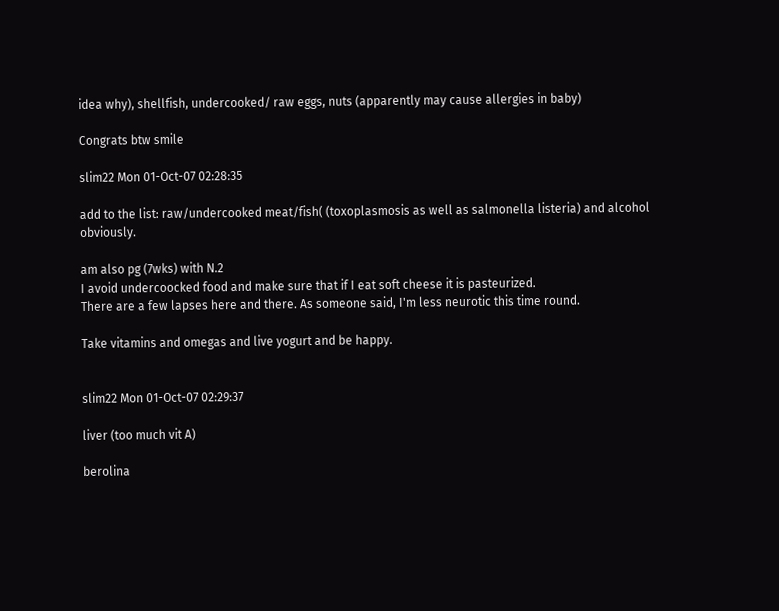idea why), shellfish, undercooked/ raw eggs, nuts (apparently may cause allergies in baby)

Congrats btw smile

slim22 Mon 01-Oct-07 02:28:35

add to the list: raw/undercooked meat/fish( (toxoplasmosis as well as salmonella listeria) and alcohol obviously.

am also pg (7wks) with N.2
I avoid undercoocked food and make sure that if I eat soft cheese it is pasteurized.
There are a few lapses here and there. As someone said, I'm less neurotic this time round.

Take vitamins and omegas and live yogurt and be happy.


slim22 Mon 01-Oct-07 02:29:37

liver (too much vit A)

berolina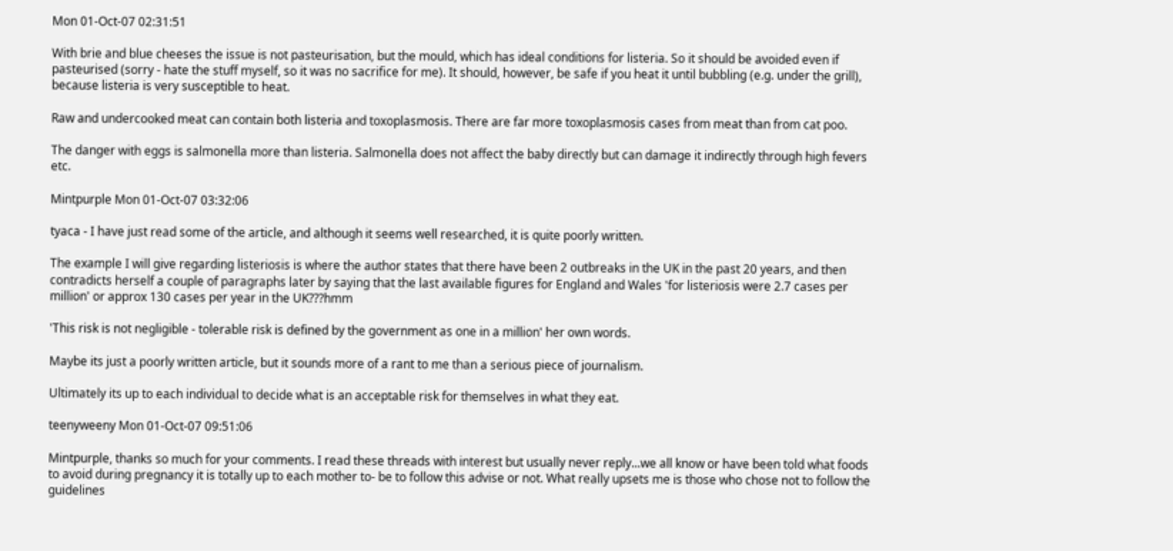Mon 01-Oct-07 02:31:51

With brie and blue cheeses the issue is not pasteurisation, but the mould, which has ideal conditions for listeria. So it should be avoided even if pasteurised (sorry - hate the stuff myself, so it was no sacrifice for me). It should, however, be safe if you heat it until bubbling (e.g. under the grill), because listeria is very susceptible to heat.

Raw and undercooked meat can contain both listeria and toxoplasmosis. There are far more toxoplasmosis cases from meat than from cat poo.

The danger with eggs is salmonella more than listeria. Salmonella does not affect the baby directly but can damage it indirectly through high fevers etc.

Mintpurple Mon 01-Oct-07 03:32:06

tyaca - I have just read some of the article, and although it seems well researched, it is quite poorly written.

The example I will give regarding listeriosis is where the author states that there have been 2 outbreaks in the UK in the past 20 years, and then contradicts herself a couple of paragraphs later by saying that the last available figures for England and Wales 'for listeriosis were 2.7 cases per million' or approx 130 cases per year in the UK???hmm

'This risk is not negligible - tolerable risk is defined by the government as one in a million' her own words.

Maybe its just a poorly written article, but it sounds more of a rant to me than a serious piece of journalism.

Ultimately its up to each individual to decide what is an acceptable risk for themselves in what they eat.

teenyweeny Mon 01-Oct-07 09:51:06

Mintpurple, thanks so much for your comments. I read these threads with interest but usually never reply...we all know or have been told what foods to avoid during pregnancy it is totally up to each mother to- be to follow this advise or not. What really upsets me is those who chose not to follow the guidelines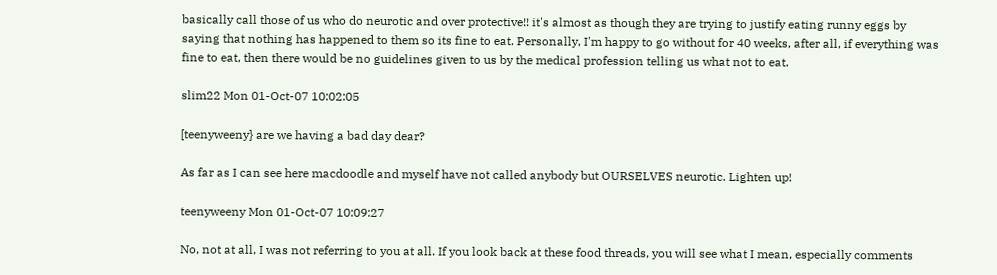basically call those of us who do neurotic and over protective!! it's almost as though they are trying to justify eating runny eggs by saying that nothing has happened to them so its fine to eat. Personally, I'm happy to go without for 40 weeks, after all, if everything was fine to eat, then there would be no guidelines given to us by the medical profession telling us what not to eat.

slim22 Mon 01-Oct-07 10:02:05

[teenyweeny} are we having a bad day dear?

As far as I can see here macdoodle and myself have not called anybody but OURSELVES neurotic. Lighten up!

teenyweeny Mon 01-Oct-07 10:09:27

No, not at all, I was not referring to you at all. If you look back at these food threads, you will see what I mean, especially comments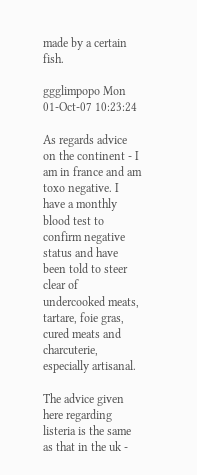made by a certain fish.

ggglimpopo Mon 01-Oct-07 10:23:24

As regards advice on the continent - I am in france and am toxo negative. I have a monthly blood test to confirm negative status and have been told to steer clear of undercooked meats, tartare, foie gras, cured meats and charcuterie, especially artisanal.

The advice given here regarding listeria is the same as that in the uk -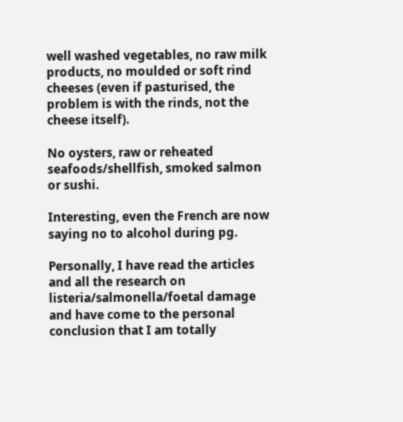well washed vegetables, no raw milk products, no moulded or soft rind cheeses (even if pasturised, the problem is with the rinds, not the cheese itself).

No oysters, raw or reheated seafoods/shellfish, smoked salmon or sushi.

Interesting, even the French are now saying no to alcohol during pg.

Personally, I have read the articles and all the research on listeria/salmonella/foetal damage and have come to the personal conclusion that I am totally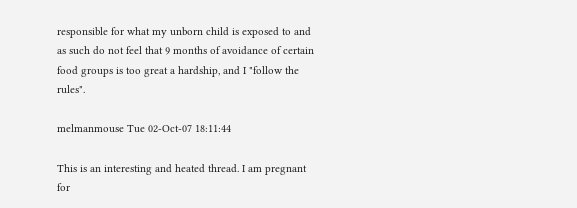responsible for what my unborn child is exposed to and as such do not feel that 9 months of avoidance of certain food groups is too great a hardship, and I "follow the rules".

melmanmouse Tue 02-Oct-07 18:11:44

This is an interesting and heated thread. I am pregnant for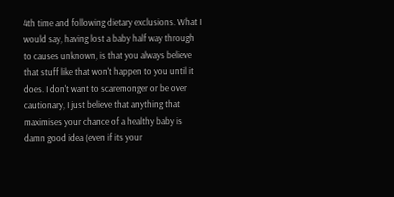4th time and following dietary exclusions. What I would say, having lost a baby half way through to causes unknown, is that you always believe that stuff like that won't happen to you until it does. I don't want to scaremonger or be over cautionary, I just believe that anything that maximises your chance of a healthy baby is damn good idea (even if its your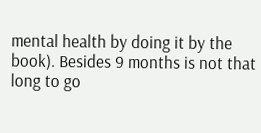mental health by doing it by the book). Besides 9 months is not that long to go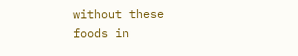without these foods in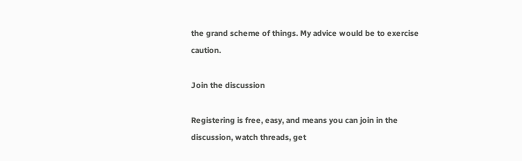the grand scheme of things. My advice would be to exercise caution.

Join the discussion

Registering is free, easy, and means you can join in the discussion, watch threads, get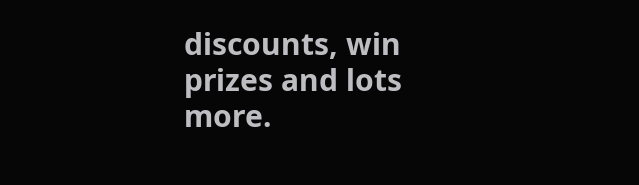discounts, win prizes and lots more.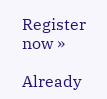Register now »

Already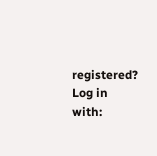registered? Log in with: